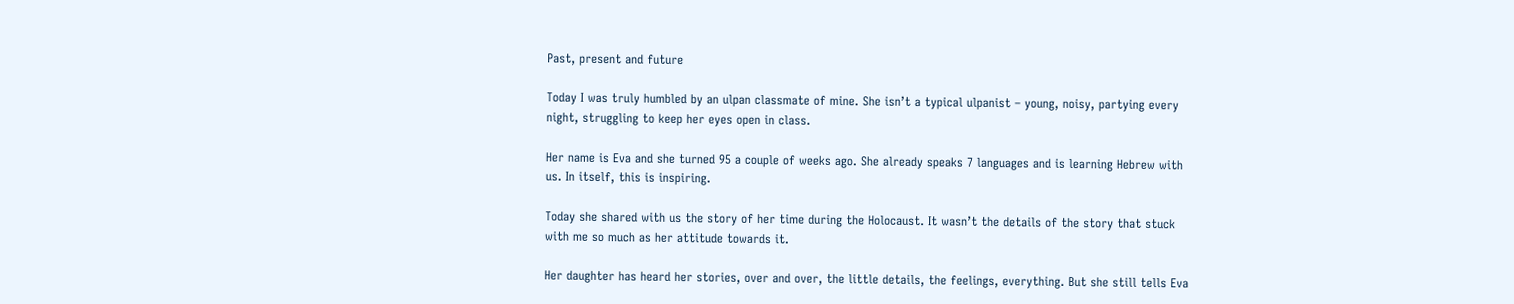Past, present and future

Today I was truly humbled by an ulpan classmate of mine. She isn’t a typical ulpanist – young, noisy, partying every night, struggling to keep her eyes open in class.

Her name is Eva and she turned 95 a couple of weeks ago. She already speaks 7 languages and is learning Hebrew with us. In itself, this is inspiring.

Today she shared with us the story of her time during the Holocaust. It wasn’t the details of the story that stuck with me so much as her attitude towards it.

Her daughter has heard her stories, over and over, the little details, the feelings, everything. But she still tells Eva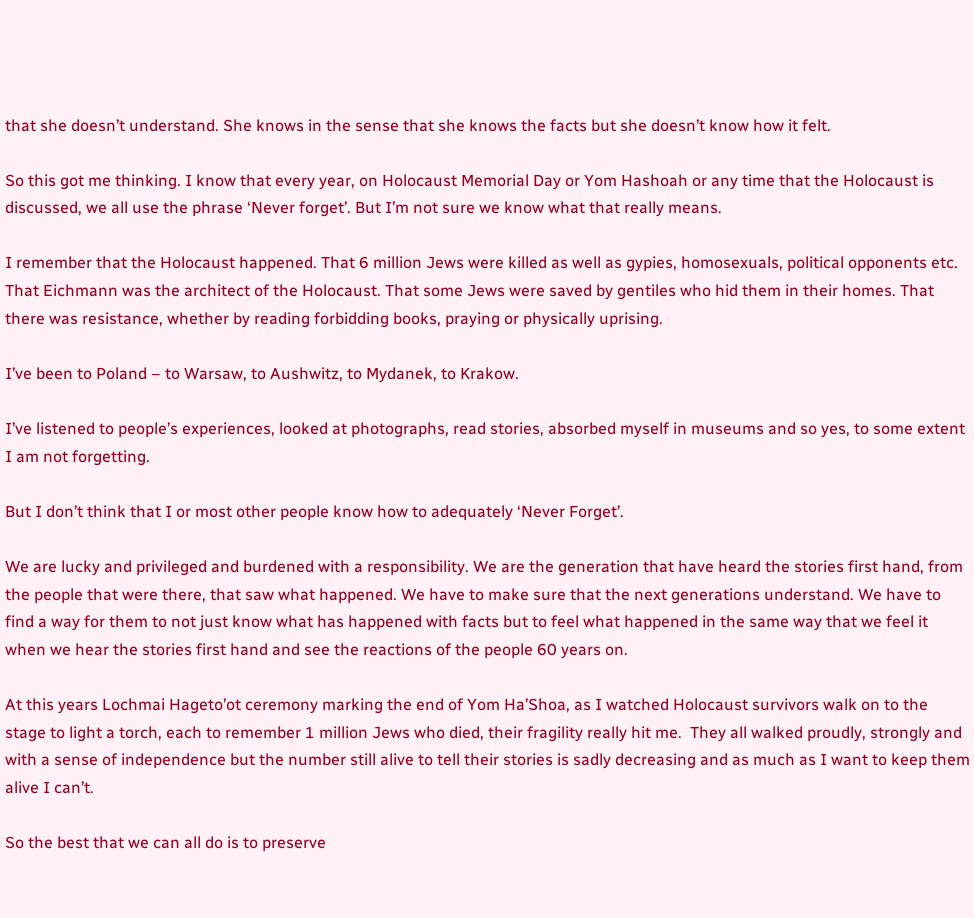that she doesn’t understand. She knows in the sense that she knows the facts but she doesn’t know how it felt.

So this got me thinking. I know that every year, on Holocaust Memorial Day or Yom Hashoah or any time that the Holocaust is discussed, we all use the phrase ‘Never forget’. But I’m not sure we know what that really means.

I remember that the Holocaust happened. That 6 million Jews were killed as well as gypies, homosexuals, political opponents etc. That Eichmann was the architect of the Holocaust. That some Jews were saved by gentiles who hid them in their homes. That there was resistance, whether by reading forbidding books, praying or physically uprising.

I’ve been to Poland – to Warsaw, to Aushwitz, to Mydanek, to Krakow.

I’ve listened to people’s experiences, looked at photographs, read stories, absorbed myself in museums and so yes, to some extent I am not forgetting.

But I don’t think that I or most other people know how to adequately ‘Never Forget’.

We are lucky and privileged and burdened with a responsibility. We are the generation that have heard the stories first hand, from the people that were there, that saw what happened. We have to make sure that the next generations understand. We have to find a way for them to not just know what has happened with facts but to feel what happened in the same way that we feel it when we hear the stories first hand and see the reactions of the people 60 years on.

At this years Lochmai Hageto’ot ceremony marking the end of Yom Ha’Shoa, as I watched Holocaust survivors walk on to the stage to light a torch, each to remember 1 million Jews who died, their fragility really hit me.  They all walked proudly, strongly and with a sense of independence but the number still alive to tell their stories is sadly decreasing and as much as I want to keep them alive I can’t.

So the best that we can all do is to preserve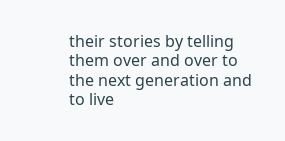their stories by telling them over and over to the next generation and to live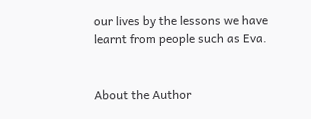our lives by the lessons we have learnt from people such as Eva.


About the Author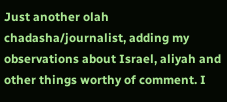Just another olah chadasha/journalist, adding my observations about Israel, aliyah and other things worthy of comment. I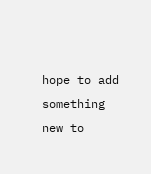hope to add something new to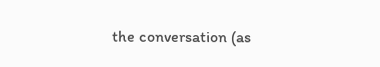the conversation (as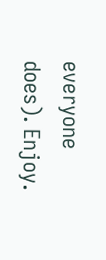everyone does). Enjoy.